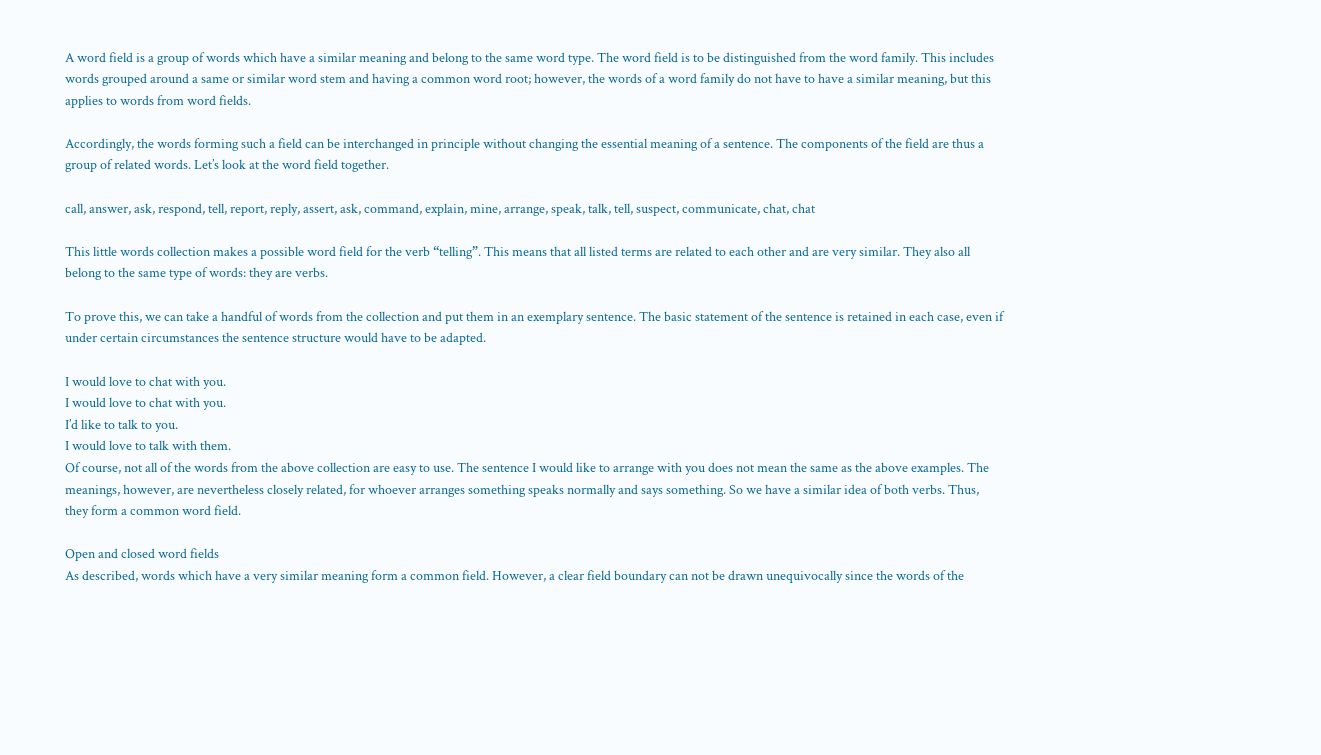A word field is a group of words which have a similar meaning and belong to the same word type. The word field is to be distinguished from the word family. This includes words grouped around a same or similar word stem and having a common word root; however, the words of a word family do not have to have a similar meaning, but this applies to words from word fields.

Accordingly, the words forming such a field can be interchanged in principle without changing the essential meaning of a sentence. The components of the field are thus a group of related words. Let’s look at the word field together.

call, answer, ask, respond, tell, report, reply, assert, ask, command, explain, mine, arrange, speak, talk, tell, suspect, communicate, chat, chat

This little words collection makes a possible word field for the verb “telling”. This means that all listed terms are related to each other and are very similar. They also all belong to the same type of words: they are verbs.

To prove this, we can take a handful of words from the collection and put them in an exemplary sentence. The basic statement of the sentence is retained in each case, even if under certain circumstances the sentence structure would have to be adapted.

I would love to chat with you.
I would love to chat with you.
I’d like to talk to you.
I would love to talk with them.
Of course, not all of the words from the above collection are easy to use. The sentence I would like to arrange with you does not mean the same as the above examples. The meanings, however, are nevertheless closely related, for whoever arranges something speaks normally and says something. So we have a similar idea of both verbs. Thus, they form a common word field.

Open and closed word fields
As described, words which have a very similar meaning form a common field. However, a clear field boundary can not be drawn unequivocally since the words of the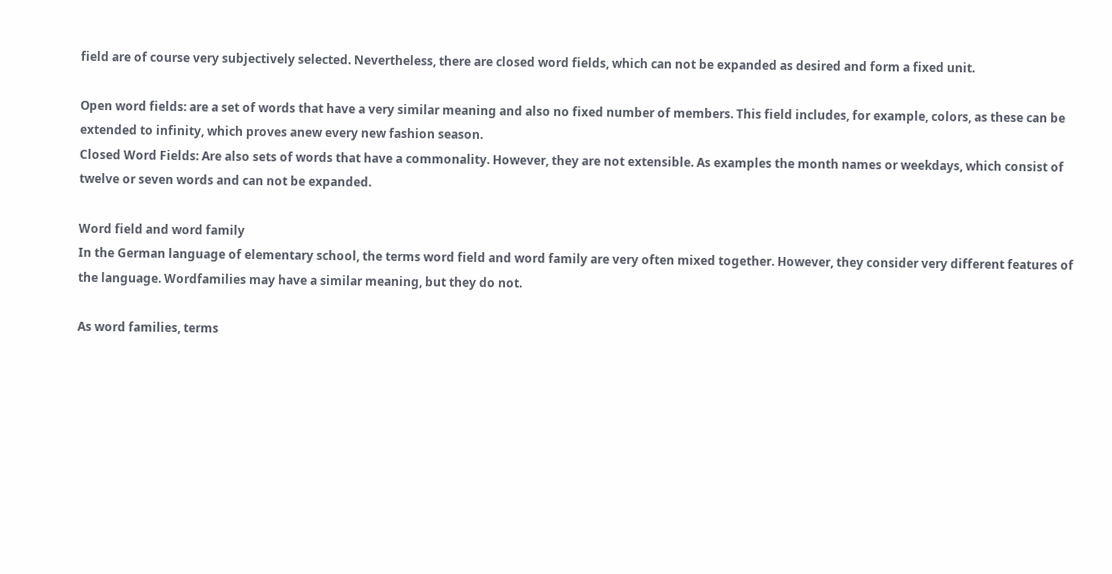field are of course very subjectively selected. Nevertheless, there are closed word fields, which can not be expanded as desired and form a fixed unit.

Open word fields: are a set of words that have a very similar meaning and also no fixed number of members. This field includes, for example, colors, as these can be extended to infinity, which proves anew every new fashion season.
Closed Word Fields: Are also sets of words that have a commonality. However, they are not extensible. As examples the month names or weekdays, which consist of twelve or seven words and can not be expanded.

Word field and word family
In the German language of elementary school, the terms word field and word family are very often mixed together. However, they consider very different features of the language. Wordfamilies may have a similar meaning, but they do not.

As word families, terms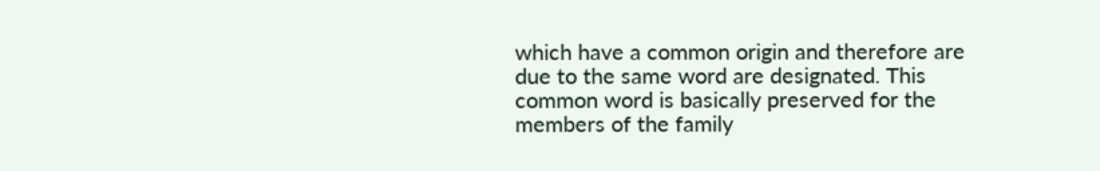which have a common origin and therefore are due to the same word are designated. This common word is basically preserved for the members of the family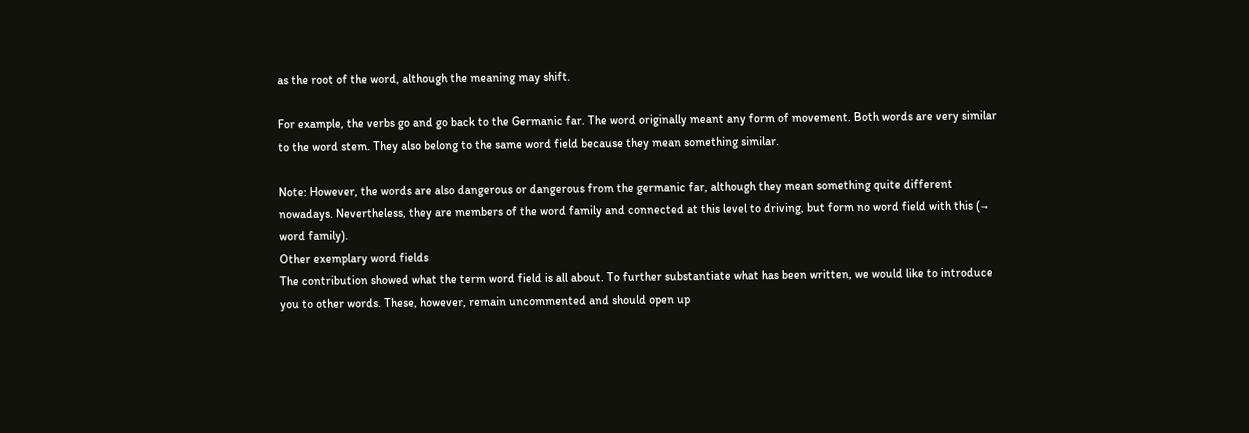as the root of the word, although the meaning may shift.

For example, the verbs go and go back to the Germanic far. The word originally meant any form of movement. Both words are very similar to the word stem. They also belong to the same word field because they mean something similar.

Note: However, the words are also dangerous or dangerous from the germanic far, although they mean something quite different nowadays. Nevertheless, they are members of the word family and connected at this level to driving, but form no word field with this (→ word family).
Other exemplary word fields
The contribution showed what the term word field is all about. To further substantiate what has been written, we would like to introduce you to other words. These, however, remain uncommented and should open up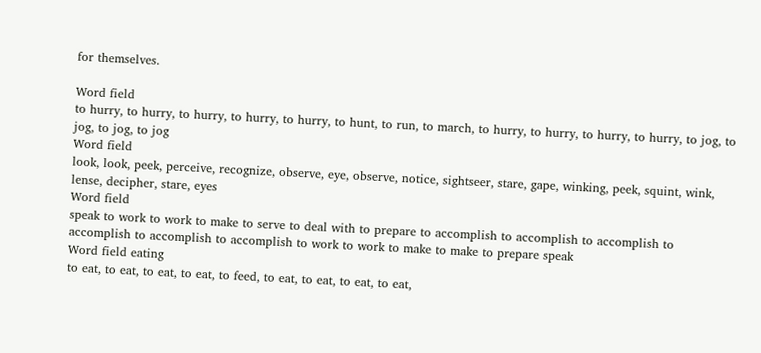for themselves.

Word field
to hurry, to hurry, to hurry, to hurry, to hurry, to hunt, to run, to march, to hurry, to hurry, to hurry, to hurry, to jog, to jog, to jog, to jog
Word field
look, look, peek, perceive, recognize, observe, eye, observe, notice, sightseer, stare, gape, winking, peek, squint, wink, lense, decipher, stare, eyes
Word field
speak to work to work to make to serve to deal with to prepare to accomplish to accomplish to accomplish to accomplish to accomplish to accomplish to work to work to make to make to prepare speak
Word field eating
to eat, to eat, to eat, to eat, to feed, to eat, to eat, to eat, to eat,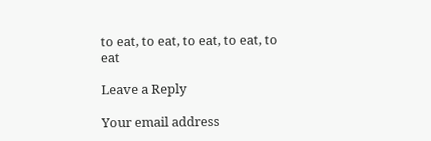to eat, to eat, to eat, to eat, to eat

Leave a Reply

Your email address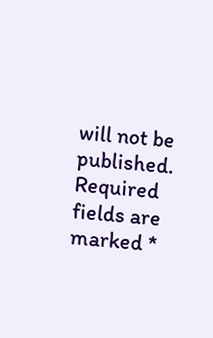will not be published. Required fields are marked *